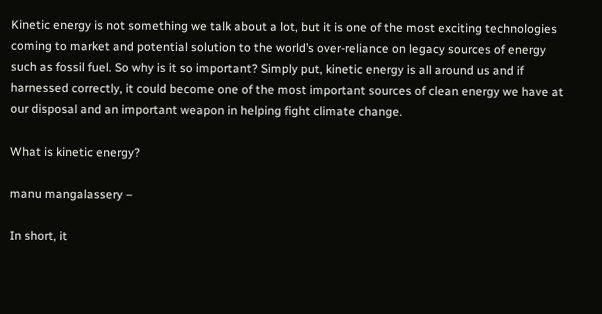Kinetic energy is not something we talk about a lot, but it is one of the most exciting technologies coming to market and potential solution to the world’s over-reliance on legacy sources of energy such as fossil fuel. So why is it so important? Simply put, kinetic energy is all around us and if harnessed correctly, it could become one of the most important sources of clean energy we have at our disposal and an important weapon in helping fight climate change.

What is kinetic energy?

manu mangalassery –

In short, it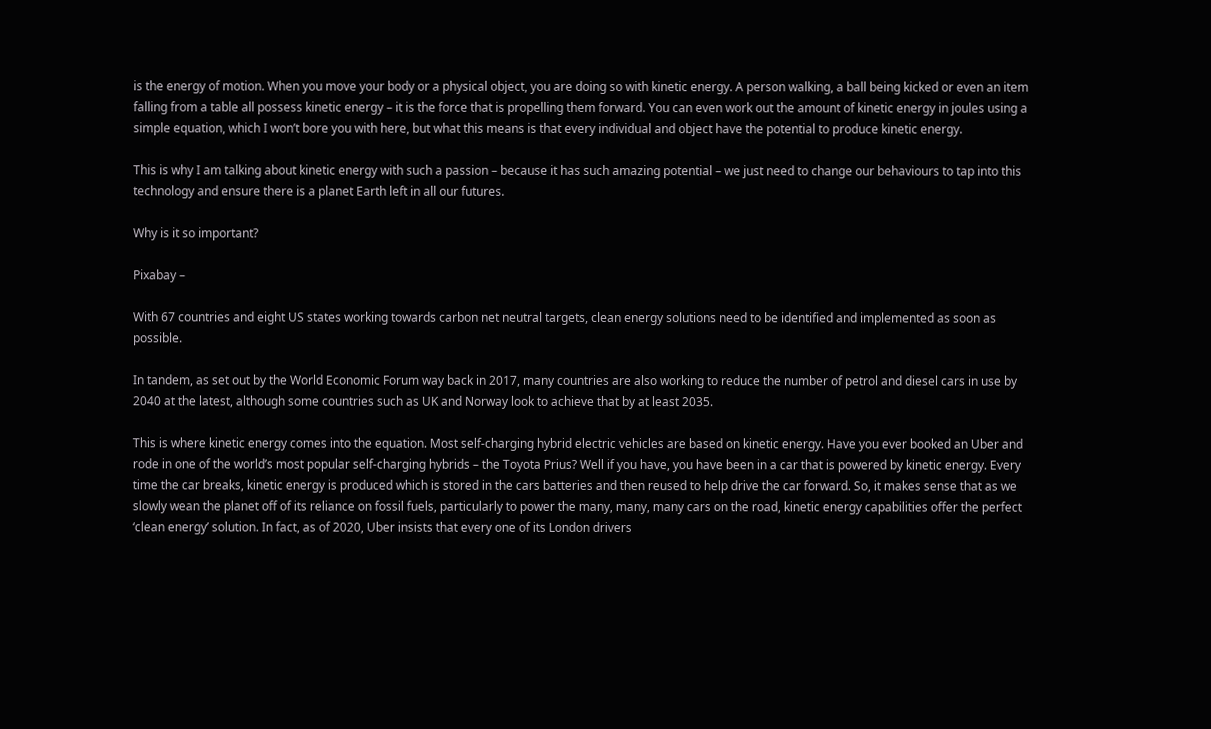is the energy of motion. When you move your body or a physical object, you are doing so with kinetic energy. A person walking, a ball being kicked or even an item falling from a table all possess kinetic energy – it is the force that is propelling them forward. You can even work out the amount of kinetic energy in joules using a simple equation, which I won’t bore you with here, but what this means is that every individual and object have the potential to produce kinetic energy.

This is why I am talking about kinetic energy with such a passion – because it has such amazing potential – we just need to change our behaviours to tap into this technology and ensure there is a planet Earth left in all our futures.

Why is it so important?

Pixabay –

With 67 countries and eight US states working towards carbon net neutral targets, clean energy solutions need to be identified and implemented as soon as possible.

In tandem, as set out by the World Economic Forum way back in 2017, many countries are also working to reduce the number of petrol and diesel cars in use by 2040 at the latest, although some countries such as UK and Norway look to achieve that by at least 2035.

This is where kinetic energy comes into the equation. Most self-charging hybrid electric vehicles are based on kinetic energy. Have you ever booked an Uber and rode in one of the world’s most popular self-charging hybrids – the Toyota Prius? Well if you have, you have been in a car that is powered by kinetic energy. Every time the car breaks, kinetic energy is produced which is stored in the cars batteries and then reused to help drive the car forward. So, it makes sense that as we slowly wean the planet off of its reliance on fossil fuels, particularly to power the many, many, many cars on the road, kinetic energy capabilities offer the perfect ‘clean energy’ solution. In fact, as of 2020, Uber insists that every one of its London drivers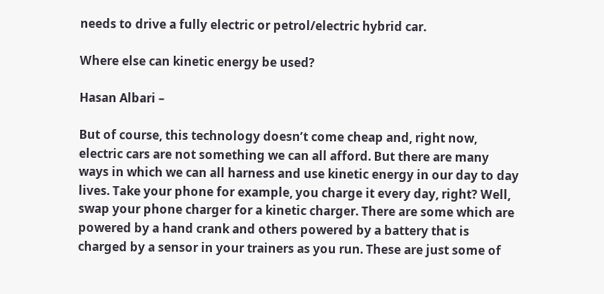needs to drive a fully electric or petrol/electric hybrid car.

Where else can kinetic energy be used?

Hasan Albari –

But of course, this technology doesn’t come cheap and, right now, electric cars are not something we can all afford. But there are many ways in which we can all harness and use kinetic energy in our day to day lives. Take your phone for example, you charge it every day, right? Well, swap your phone charger for a kinetic charger. There are some which are powered by a hand crank and others powered by a battery that is charged by a sensor in your trainers as you run. These are just some of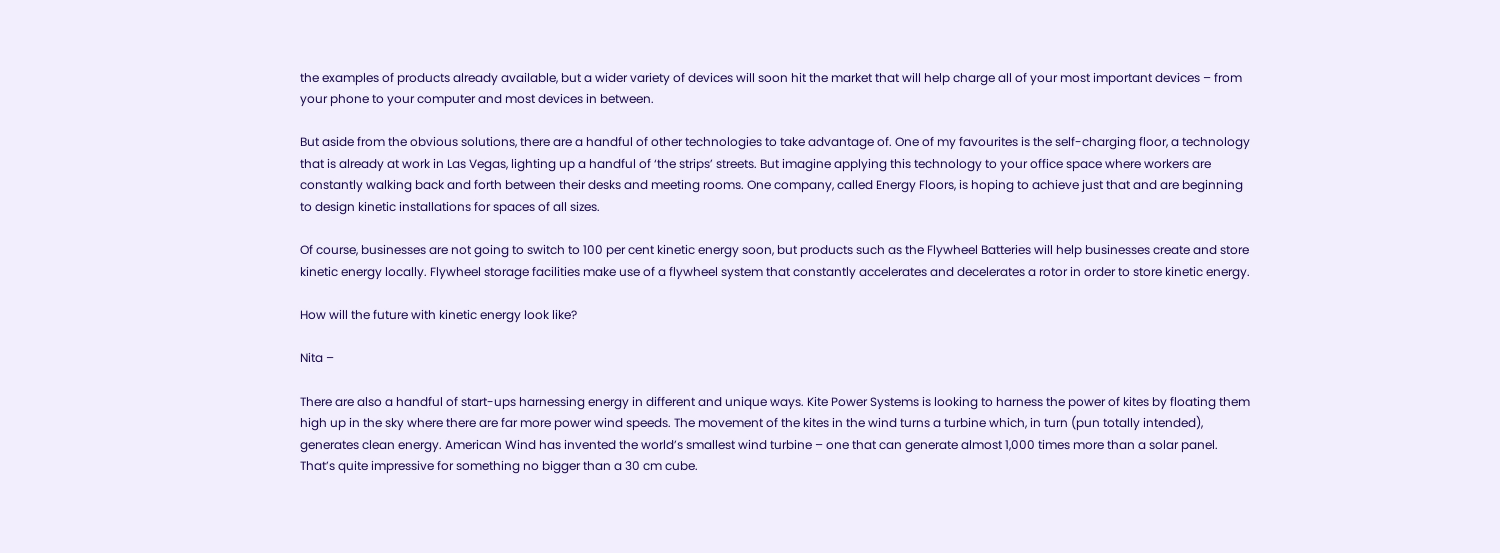the examples of products already available, but a wider variety of devices will soon hit the market that will help charge all of your most important devices – from your phone to your computer and most devices in between.

But aside from the obvious solutions, there are a handful of other technologies to take advantage of. One of my favourites is the self-charging floor, a technology that is already at work in Las Vegas, lighting up a handful of ‘the strips’ streets. But imagine applying this technology to your office space where workers are constantly walking back and forth between their desks and meeting rooms. One company, called Energy Floors, is hoping to achieve just that and are beginning to design kinetic installations for spaces of all sizes.

Of course, businesses are not going to switch to 100 per cent kinetic energy soon, but products such as the Flywheel Batteries will help businesses create and store kinetic energy locally. Flywheel storage facilities make use of a flywheel system that constantly accelerates and decelerates a rotor in order to store kinetic energy.

How will the future with kinetic energy look like?

Nita –

There are also a handful of start-ups harnessing energy in different and unique ways. Kite Power Systems is looking to harness the power of kites by floating them high up in the sky where there are far more power wind speeds. The movement of the kites in the wind turns a turbine which, in turn (pun totally intended), generates clean energy. American Wind has invented the world’s smallest wind turbine – one that can generate almost 1,000 times more than a solar panel. That’s quite impressive for something no bigger than a 30 cm cube.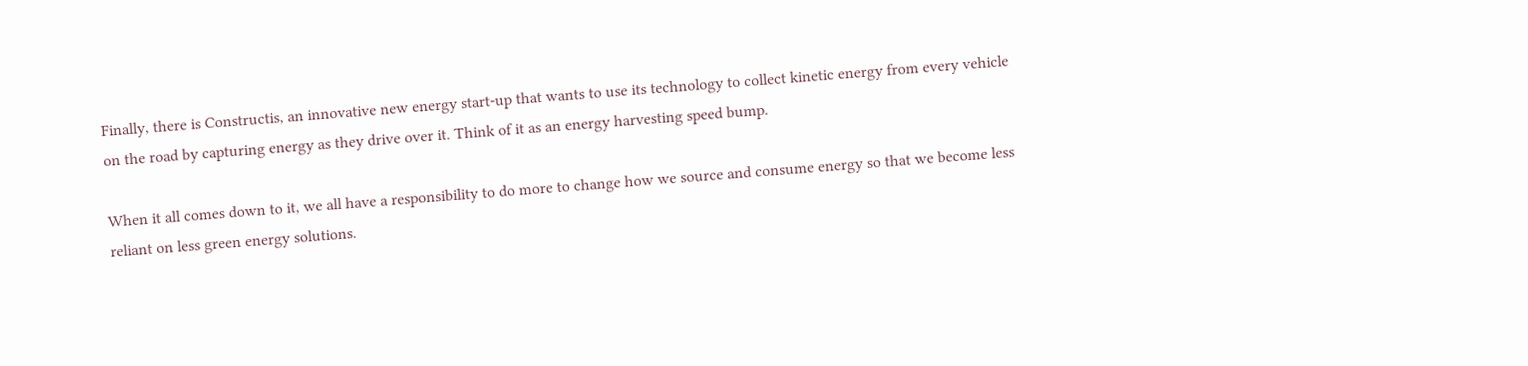Finally, there is Constructis, an innovative new energy start-up that wants to use its technology to collect kinetic energy from every vehicle on the road by capturing energy as they drive over it. Think of it as an energy harvesting speed bump.

When it all comes down to it, we all have a responsibility to do more to change how we source and consume energy so that we become less reliant on less green energy solutions.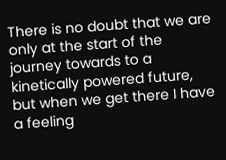There is no doubt that we are only at the start of the journey towards to a kinetically powered future, but when we get there I have a feeling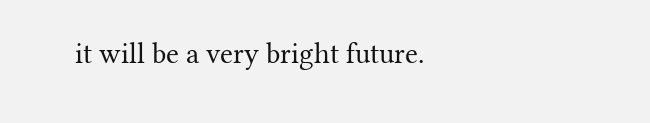it will be a very bright future.